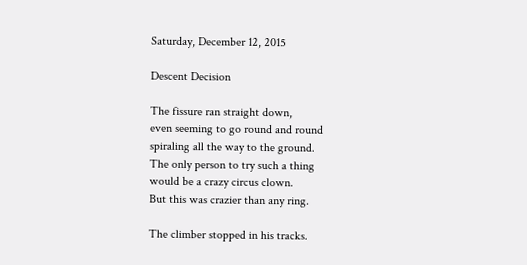Saturday, December 12, 2015

Descent Decision

The fissure ran straight down,
even seeming to go round and round
spiraling all the way to the ground.
The only person to try such a thing
would be a crazy circus clown.
But this was crazier than any ring.

The climber stopped in his tracks.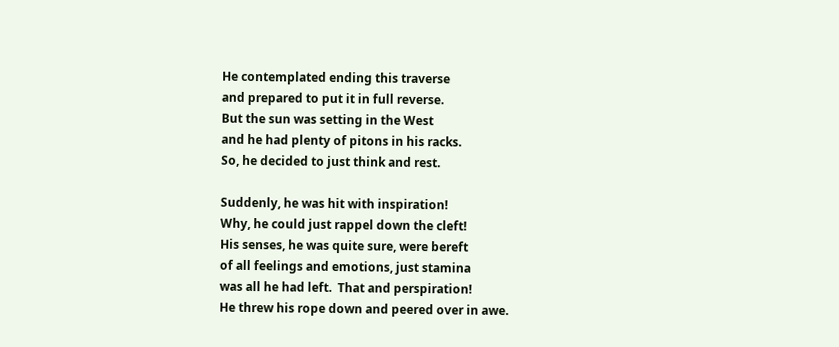He contemplated ending this traverse
and prepared to put it in full reverse.
But the sun was setting in the West
and he had plenty of pitons in his racks.
So, he decided to just think and rest.

Suddenly, he was hit with inspiration!
Why, he could just rappel down the cleft!
His senses, he was quite sure, were bereft
of all feelings and emotions, just stamina
was all he had left.  That and perspiration!
He threw his rope down and peered over in awe.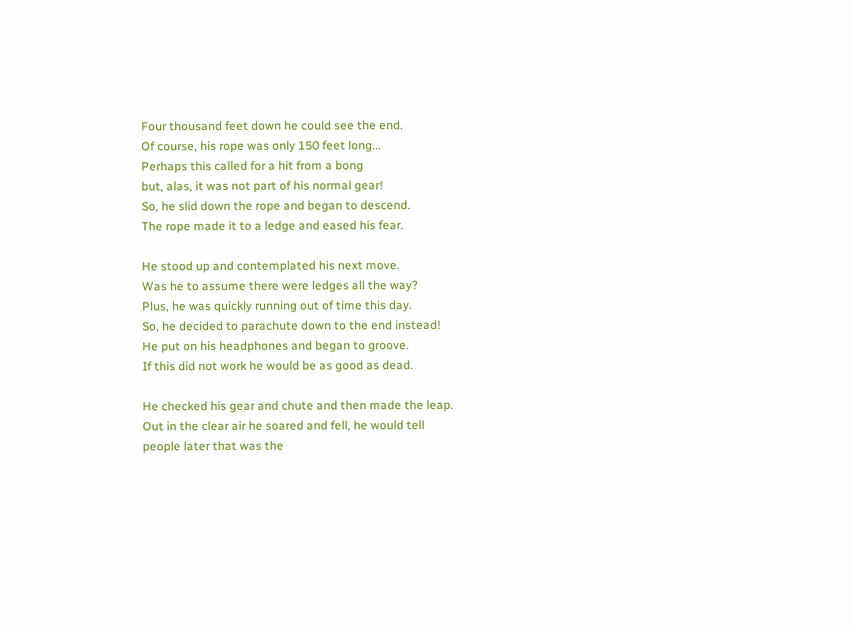Four thousand feet down he could see the end.
Of course, his rope was only 150 feet long...
Perhaps this called for a hit from a bong
but, alas, it was not part of his normal gear!
So, he slid down the rope and began to descend.
The rope made it to a ledge and eased his fear.

He stood up and contemplated his next move.
Was he to assume there were ledges all the way?
Plus, he was quickly running out of time this day.
So, he decided to parachute down to the end instead!
He put on his headphones and began to groove.
If this did not work he would be as good as dead.

He checked his gear and chute and then made the leap.
Out in the clear air he soared and fell, he would tell
people later that was the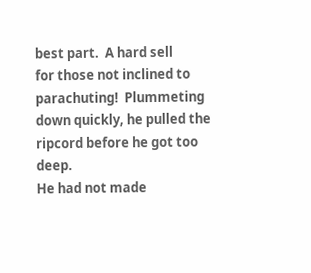best part.  A hard sell
for those not inclined to parachuting!  Plummeting
down quickly, he pulled the ripcord before he got too deep.
He had not made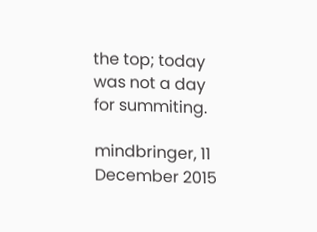the top; today was not a day for summiting.

mindbringer, 11 December 2015